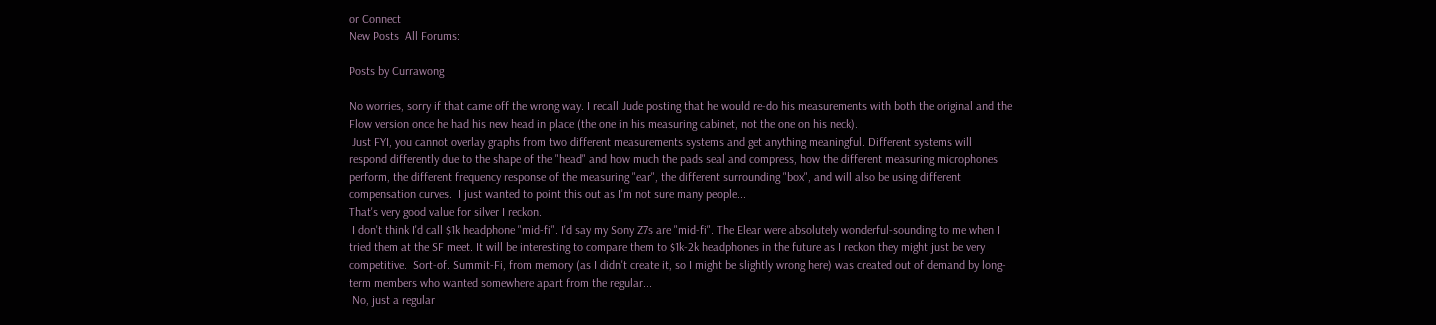or Connect
New Posts  All Forums:

Posts by Currawong

No worries, sorry if that came off the wrong way. I recall Jude posting that he would re-do his measurements with both the original and the Flow version once he had his new head in place (the one in his measuring cabinet, not the one on his neck).
 Just FYI, you cannot overlay graphs from two different measurements systems and get anything meaningful. Different systems will respond differently due to the shape of the "head" and how much the pads seal and compress, how the different measuring microphones perform, the different frequency response of the measuring "ear", the different surrounding "box", and will also be using different compensation curves.  I just wanted to point this out as I'm not sure many people...
That's very good value for silver I reckon.
 I don't think I'd call $1k headphone "mid-fi". I'd say my Sony Z7s are "mid-fi". The Elear were absolutely wonderful-sounding to me when I tried them at the SF meet. It will be interesting to compare them to $1k-2k headphones in the future as I reckon they might just be very competitive.  Sort-of. Summit-Fi, from memory (as I didn't create it, so I might be slightly wrong here) was created out of demand by long-term members who wanted somewhere apart from the regular...
 No, just a regular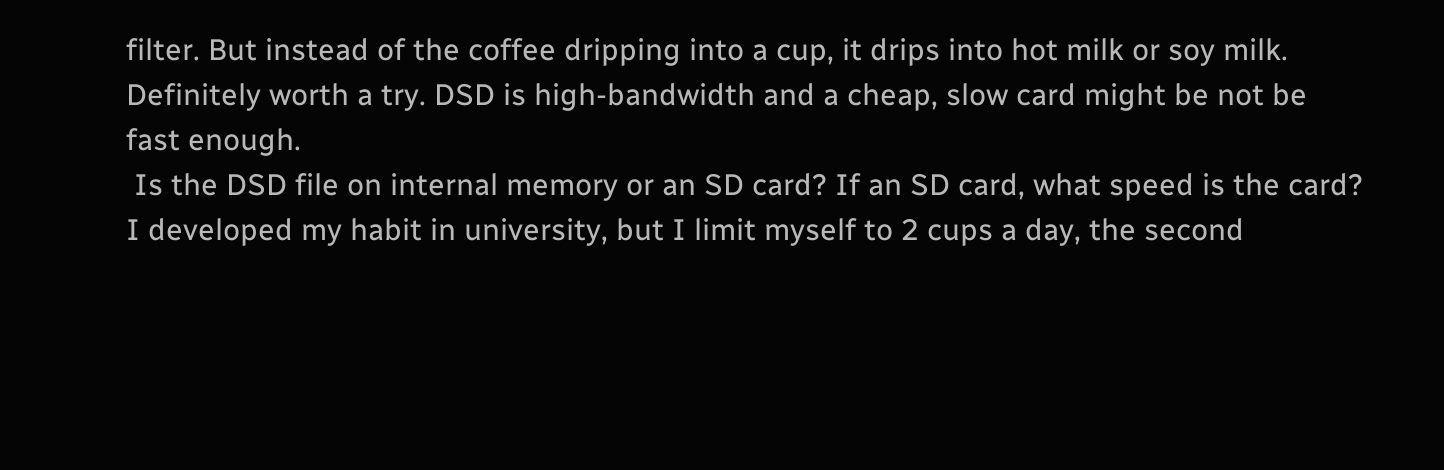filter. But instead of the coffee dripping into a cup, it drips into hot milk or soy milk.
Definitely worth a try. DSD is high-bandwidth and a cheap, slow card might be not be fast enough.
 Is the DSD file on internal memory or an SD card? If an SD card, what speed is the card?
I developed my habit in university, but I limit myself to 2 cups a day, the second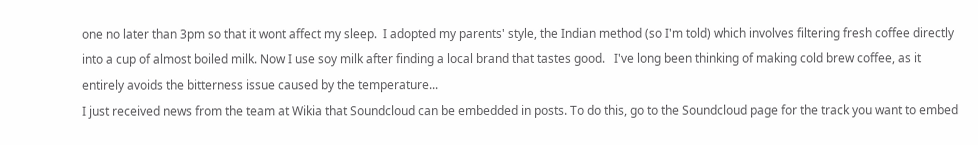one no later than 3pm so that it wont affect my sleep.  I adopted my parents' style, the Indian method (so I'm told) which involves filtering fresh coffee directly into a cup of almost boiled milk. Now I use soy milk after finding a local brand that tastes good.   I've long been thinking of making cold brew coffee, as it entirely avoids the bitterness issue caused by the temperature...
I just received news from the team at Wikia that Soundcloud can be embedded in posts. To do this, go to the Soundcloud page for the track you want to embed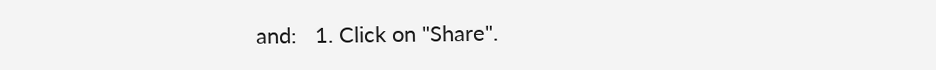and:   1. Click on "Share".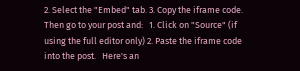2. Select the "Embed" tab. 3. Copy the iframe code.   Then go to your post and:   1. Click on "Source" (if using the full editor only) 2. Paste the iframe code into the post.   Here's an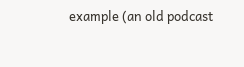example (an old podcast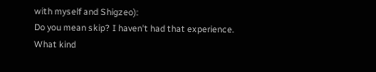with myself and Shigzeo):
Do you mean skip? I haven't had that experience. What kind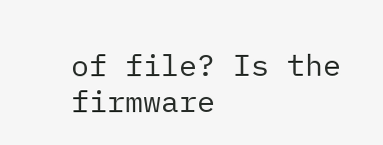of file? Is the firmware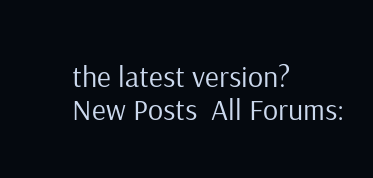the latest version?
New Posts  All Forums: